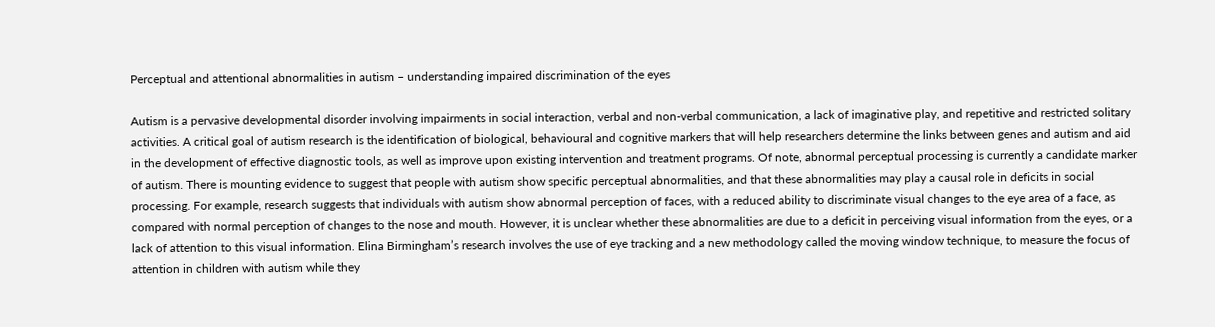Perceptual and attentional abnormalities in autism – understanding impaired discrimination of the eyes

Autism is a pervasive developmental disorder involving impairments in social interaction, verbal and non-verbal communication, a lack of imaginative play, and repetitive and restricted solitary activities. A critical goal of autism research is the identification of biological, behavioural and cognitive markers that will help researchers determine the links between genes and autism and aid in the development of effective diagnostic tools, as well as improve upon existing intervention and treatment programs. Of note, abnormal perceptual processing is currently a candidate marker of autism. There is mounting evidence to suggest that people with autism show specific perceptual abnormalities, and that these abnormalities may play a causal role in deficits in social processing. For example, research suggests that individuals with autism show abnormal perception of faces, with a reduced ability to discriminate visual changes to the eye area of a face, as compared with normal perception of changes to the nose and mouth. However, it is unclear whether these abnormalities are due to a deficit in perceiving visual information from the eyes, or a lack of attention to this visual information. Elina Birmingham’s research involves the use of eye tracking and a new methodology called the moving window technique, to measure the focus of attention in children with autism while they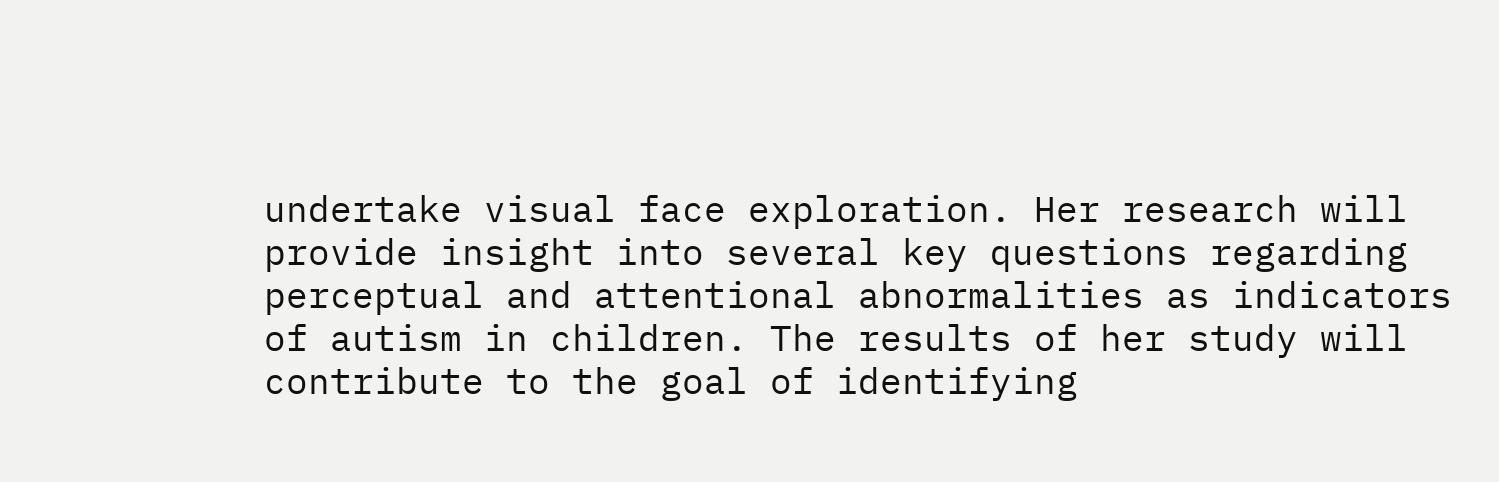undertake visual face exploration. Her research will provide insight into several key questions regarding perceptual and attentional abnormalities as indicators of autism in children. The results of her study will contribute to the goal of identifying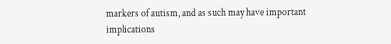markers of autism, and as such may have important implications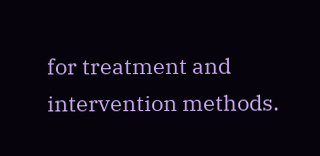for treatment and intervention methods.